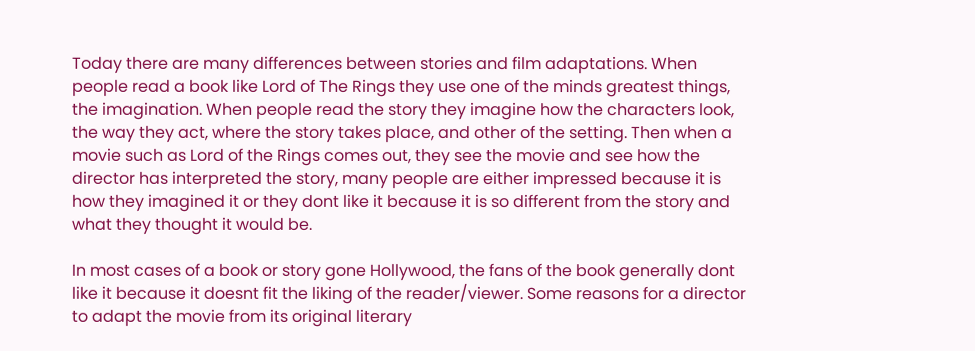Today there are many differences between stories and film adaptations. When people read a book like Lord of The Rings they use one of the minds greatest things, the imagination. When people read the story they imagine how the characters look, the way they act, where the story takes place, and other of the setting. Then when a movie such as Lord of the Rings comes out, they see the movie and see how the director has interpreted the story, many people are either impressed because it is how they imagined it or they dont like it because it is so different from the story and what they thought it would be.

In most cases of a book or story gone Hollywood, the fans of the book generally dont like it because it doesnt fit the liking of the reader/viewer. Some reasons for a director to adapt the movie from its original literary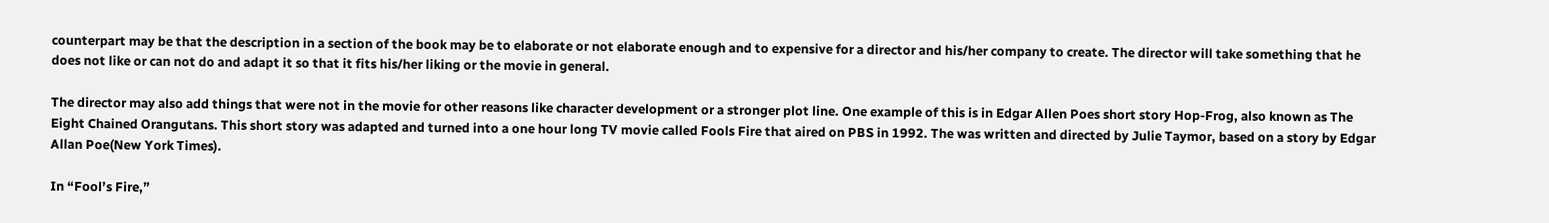counterpart may be that the description in a section of the book may be to elaborate or not elaborate enough and to expensive for a director and his/her company to create. The director will take something that he does not like or can not do and adapt it so that it fits his/her liking or the movie in general.

The director may also add things that were not in the movie for other reasons like character development or a stronger plot line. One example of this is in Edgar Allen Poes short story Hop-Frog, also known as The Eight Chained Orangutans. This short story was adapted and turned into a one hour long TV movie called Fools Fire that aired on PBS in 1992. The was written and directed by Julie Taymor, based on a story by Edgar Allan Poe(New York Times).

In “Fool’s Fire,”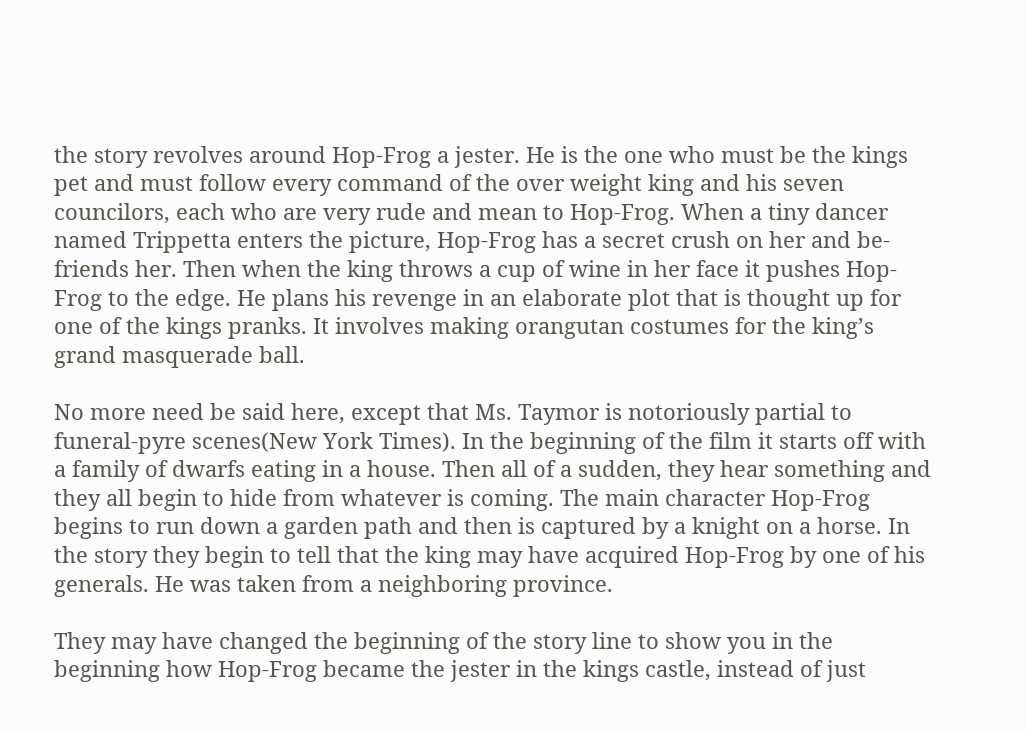the story revolves around Hop-Frog a jester. He is the one who must be the kings pet and must follow every command of the over weight king and his seven councilors, each who are very rude and mean to Hop-Frog. When a tiny dancer named Trippetta enters the picture, Hop-Frog has a secret crush on her and be-friends her. Then when the king throws a cup of wine in her face it pushes Hop-Frog to the edge. He plans his revenge in an elaborate plot that is thought up for one of the kings pranks. It involves making orangutan costumes for the king’s grand masquerade ball.

No more need be said here, except that Ms. Taymor is notoriously partial to funeral-pyre scenes(New York Times). In the beginning of the film it starts off with a family of dwarfs eating in a house. Then all of a sudden, they hear something and they all begin to hide from whatever is coming. The main character Hop-Frog begins to run down a garden path and then is captured by a knight on a horse. In the story they begin to tell that the king may have acquired Hop-Frog by one of his generals. He was taken from a neighboring province.

They may have changed the beginning of the story line to show you in the beginning how Hop-Frog became the jester in the kings castle, instead of just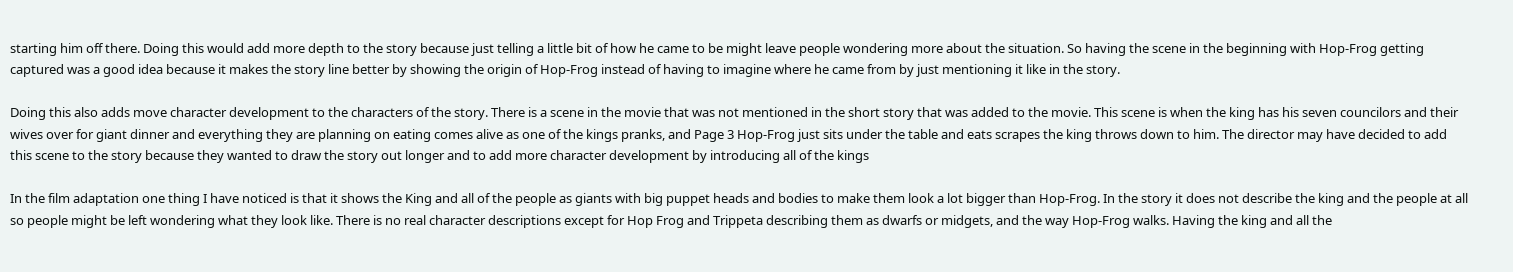starting him off there. Doing this would add more depth to the story because just telling a little bit of how he came to be might leave people wondering more about the situation. So having the scene in the beginning with Hop-Frog getting captured was a good idea because it makes the story line better by showing the origin of Hop-Frog instead of having to imagine where he came from by just mentioning it like in the story.

Doing this also adds move character development to the characters of the story. There is a scene in the movie that was not mentioned in the short story that was added to the movie. This scene is when the king has his seven councilors and their wives over for giant dinner and everything they are planning on eating comes alive as one of the kings pranks, and Page 3 Hop-Frog just sits under the table and eats scrapes the king throws down to him. The director may have decided to add this scene to the story because they wanted to draw the story out longer and to add more character development by introducing all of the kings

In the film adaptation one thing I have noticed is that it shows the King and all of the people as giants with big puppet heads and bodies to make them look a lot bigger than Hop-Frog. In the story it does not describe the king and the people at all so people might be left wondering what they look like. There is no real character descriptions except for Hop Frog and Trippeta describing them as dwarfs or midgets, and the way Hop-Frog walks. Having the king and all the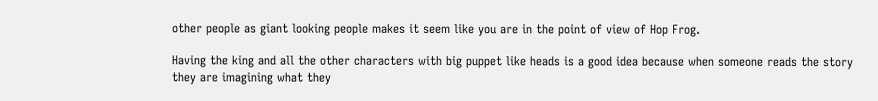other people as giant looking people makes it seem like you are in the point of view of Hop Frog.

Having the king and all the other characters with big puppet like heads is a good idea because when someone reads the story they are imagining what they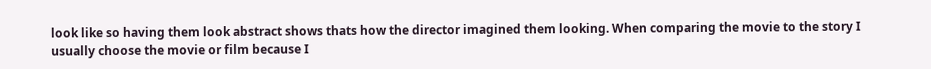look like so having them look abstract shows thats how the director imagined them looking. When comparing the movie to the story I usually choose the movie or film because I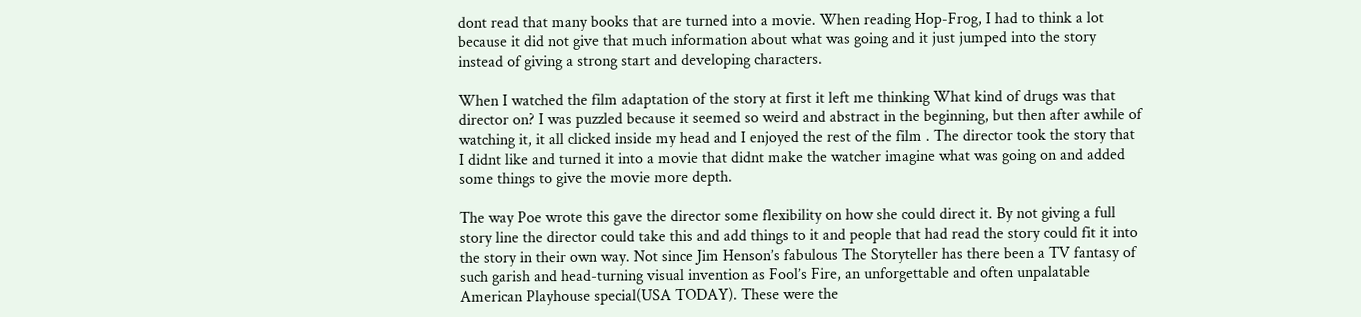dont read that many books that are turned into a movie. When reading Hop-Frog, I had to think a lot because it did not give that much information about what was going and it just jumped into the story instead of giving a strong start and developing characters.

When I watched the film adaptation of the story at first it left me thinking What kind of drugs was that director on? I was puzzled because it seemed so weird and abstract in the beginning, but then after awhile of watching it, it all clicked inside my head and I enjoyed the rest of the film . The director took the story that I didnt like and turned it into a movie that didnt make the watcher imagine what was going on and added some things to give the movie more depth.

The way Poe wrote this gave the director some flexibility on how she could direct it. By not giving a full story line the director could take this and add things to it and people that had read the story could fit it into the story in their own way. Not since Jim Henson’s fabulous The Storyteller has there been a TV fantasy of such garish and head-turning visual invention as Fool’s Fire, an unforgettable and often unpalatable American Playhouse special(USA TODAY). These were the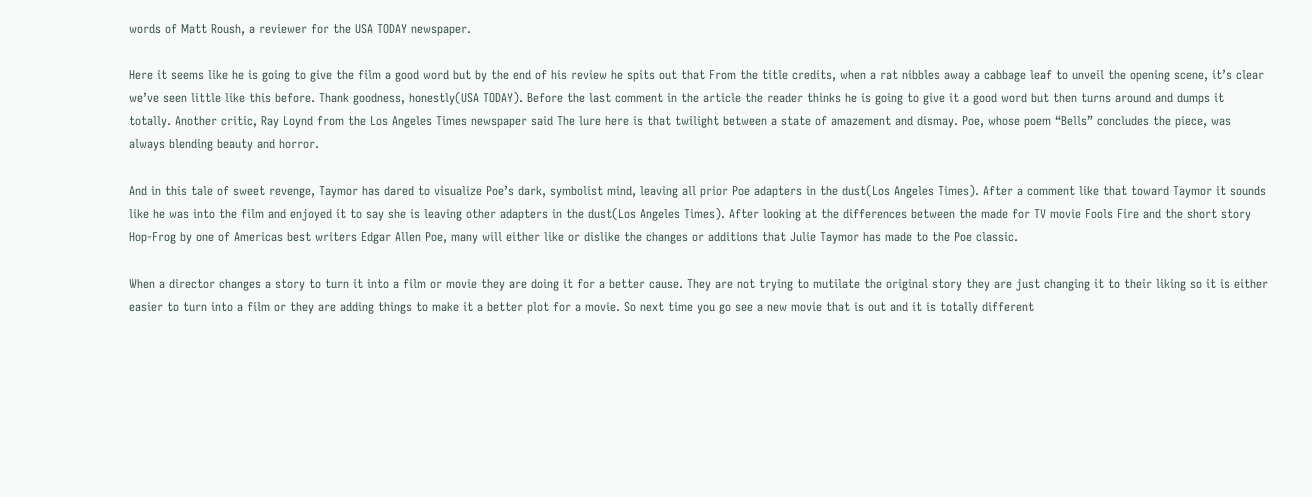words of Matt Roush, a reviewer for the USA TODAY newspaper.

Here it seems like he is going to give the film a good word but by the end of his review he spits out that From the title credits, when a rat nibbles away a cabbage leaf to unveil the opening scene, it’s clear we’ve seen little like this before. Thank goodness, honestly(USA TODAY). Before the last comment in the article the reader thinks he is going to give it a good word but then turns around and dumps it totally. Another critic, Ray Loynd from the Los Angeles Times newspaper said The lure here is that twilight between a state of amazement and dismay. Poe, whose poem “Bells” concludes the piece, was always blending beauty and horror.

And in this tale of sweet revenge, Taymor has dared to visualize Poe’s dark, symbolist mind, leaving all prior Poe adapters in the dust(Los Angeles Times). After a comment like that toward Taymor it sounds like he was into the film and enjoyed it to say she is leaving other adapters in the dust(Los Angeles Times). After looking at the differences between the made for TV movie Fools Fire and the short story Hop-Frog by one of Americas best writers Edgar Allen Poe, many will either like or dislike the changes or additions that Julie Taymor has made to the Poe classic.

When a director changes a story to turn it into a film or movie they are doing it for a better cause. They are not trying to mutilate the original story they are just changing it to their liking so it is either easier to turn into a film or they are adding things to make it a better plot for a movie. So next time you go see a new movie that is out and it is totally different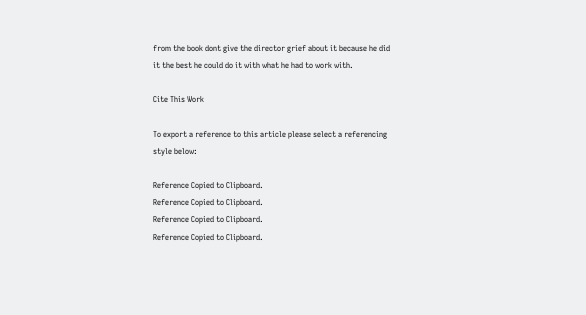from the book dont give the director grief about it because he did it the best he could do it with what he had to work with.

Cite This Work

To export a reference to this article please select a referencing style below:

Reference Copied to Clipboard.
Reference Copied to Clipboard.
Reference Copied to Clipboard.
Reference Copied to Clipboard.